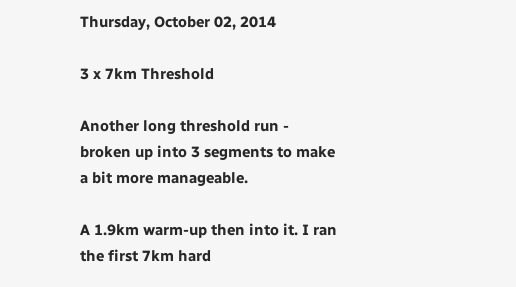Thursday, October 02, 2014

3 x 7km Threshold

Another long threshold run - broken up into 3 segments to make a bit more manageable.

A 1.9km warm-up then into it. I ran the first 7km hard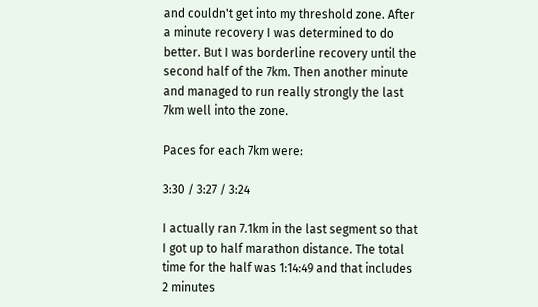and couldn't get into my threshold zone. After a minute recovery I was determined to do better. But I was borderline recovery until the second half of the 7km. Then another minute and managed to run really strongly the last 7km well into the zone.

Paces for each 7km were:

3:30 / 3:27 / 3:24

I actually ran 7.1km in the last segment so that I got up to half marathon distance. The total time for the half was 1:14:49 and that includes 2 minutes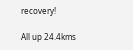recovery!

All up 24.4kms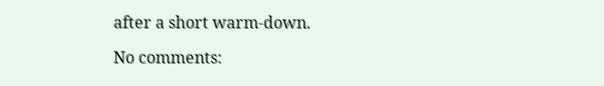after a short warm-down.

No comments: